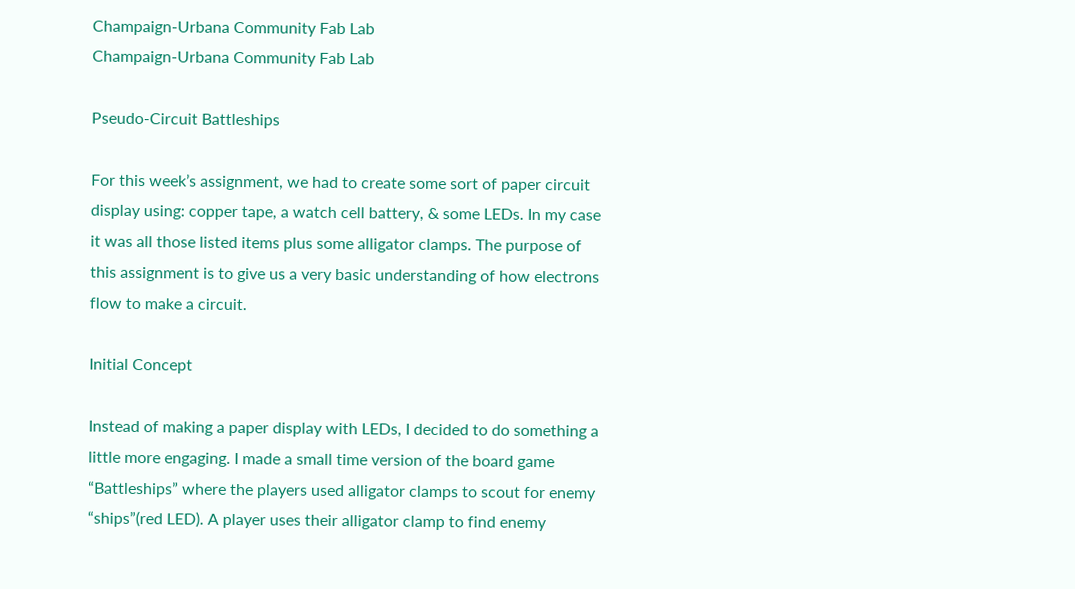Champaign-Urbana Community Fab Lab
Champaign-Urbana Community Fab Lab

Pseudo-Circuit Battleships

For this week’s assignment, we had to create some sort of paper circuit display using: copper tape, a watch cell battery, & some LEDs. In my case it was all those listed items plus some alligator clamps. The purpose of this assignment is to give us a very basic understanding of how electrons flow to make a circuit.

Initial Concept

Instead of making a paper display with LEDs, I decided to do something a little more engaging. I made a small time version of the board game “Battleships” where the players used alligator clamps to scout for enemy “ships”(red LED). A player uses their alligator clamp to find enemy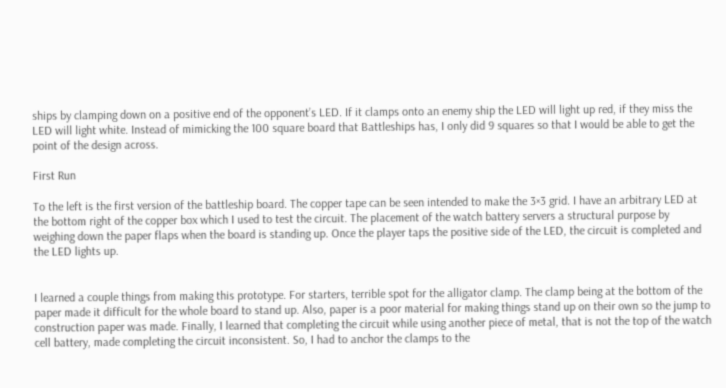ships by clamping down on a positive end of the opponent’s LED. If it clamps onto an enemy ship the LED will light up red, if they miss the LED will light white. Instead of mimicking the 100 square board that Battleships has, I only did 9 squares so that I would be able to get the point of the design across.

First Run

To the left is the first version of the battleship board. The copper tape can be seen intended to make the 3×3 grid. I have an arbitrary LED at the bottom right of the copper box which I used to test the circuit. The placement of the watch battery servers a structural purpose by weighing down the paper flaps when the board is standing up. Once the player taps the positive side of the LED, the circuit is completed and the LED lights up.


I learned a couple things from making this prototype. For starters, terrible spot for the alligator clamp. The clamp being at the bottom of the paper made it difficult for the whole board to stand up. Also, paper is a poor material for making things stand up on their own so the jump to construction paper was made. Finally, I learned that completing the circuit while using another piece of metal, that is not the top of the watch cell battery, made completing the circuit inconsistent. So, I had to anchor the clamps to the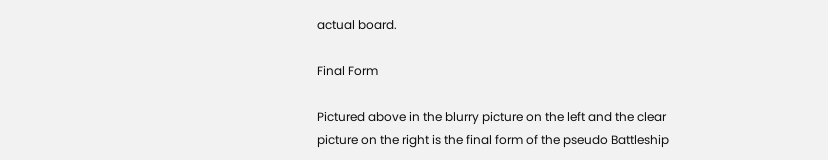actual board.

Final Form

Pictured above in the blurry picture on the left and the clear picture on the right is the final form of the pseudo Battleship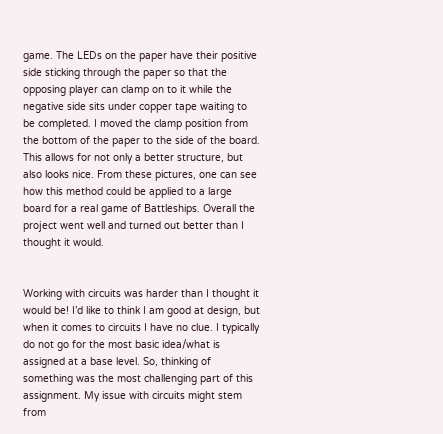game. The LEDs on the paper have their positive side sticking through the paper so that the opposing player can clamp on to it while the negative side sits under copper tape waiting to be completed. I moved the clamp position from the bottom of the paper to the side of the board. This allows for not only a better structure, but also looks nice. From these pictures, one can see how this method could be applied to a large board for a real game of Battleships. Overall the project went well and turned out better than I thought it would.


Working with circuits was harder than I thought it would be! I’d like to think I am good at design, but when it comes to circuits I have no clue. I typically do not go for the most basic idea/what is assigned at a base level. So, thinking of something was the most challenging part of this assignment. My issue with circuits might stem from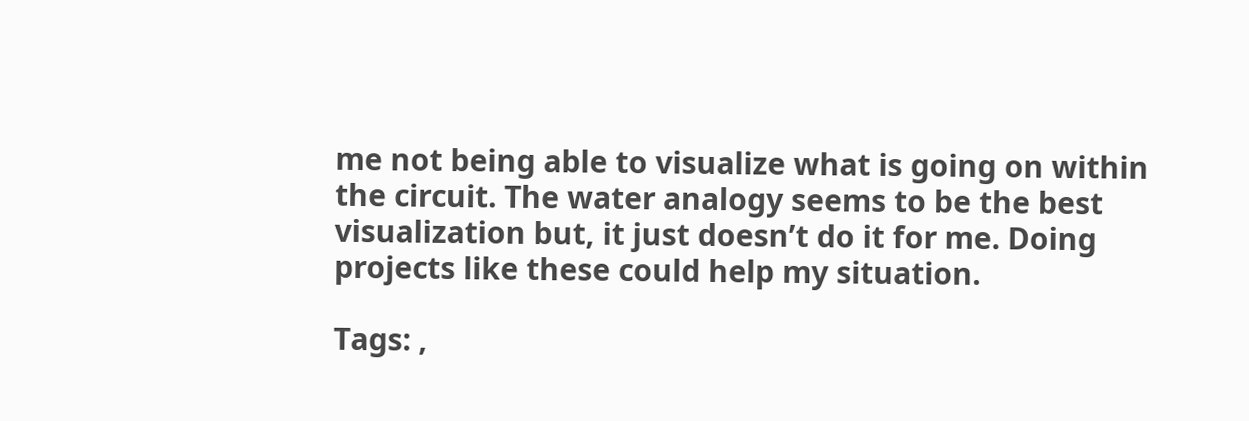me not being able to visualize what is going on within the circuit. The water analogy seems to be the best visualization but, it just doesn’t do it for me. Doing projects like these could help my situation.

Tags: ,